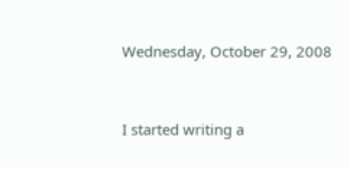Wednesday, October 29, 2008


I started writing a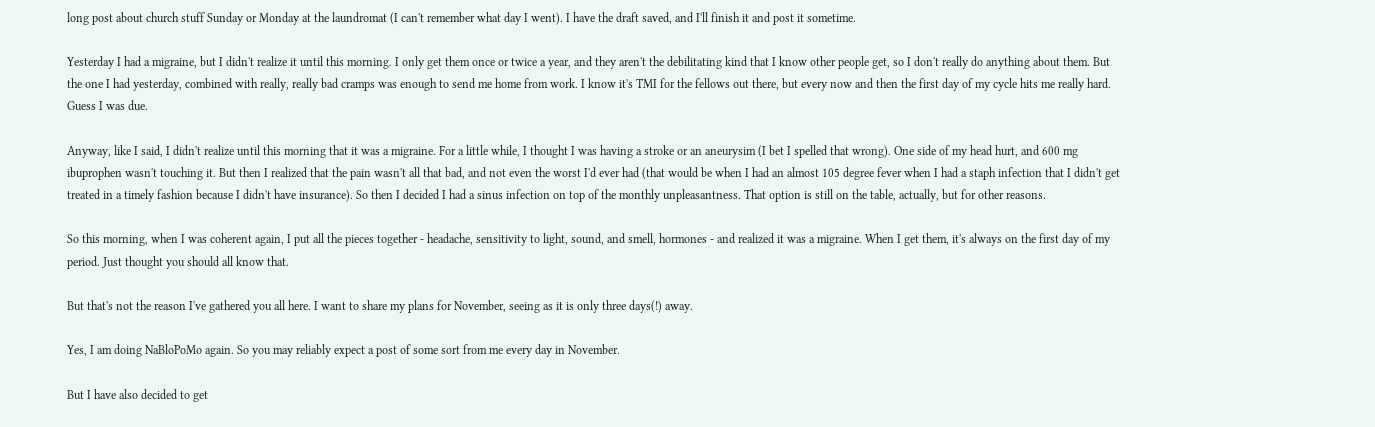long post about church stuff Sunday or Monday at the laundromat (I can't remember what day I went). I have the draft saved, and I'll finish it and post it sometime.

Yesterday I had a migraine, but I didn't realize it until this morning. I only get them once or twice a year, and they aren't the debilitating kind that I know other people get, so I don't really do anything about them. But the one I had yesterday, combined with really, really bad cramps was enough to send me home from work. I know it's TMI for the fellows out there, but every now and then the first day of my cycle hits me really hard. Guess I was due.

Anyway, like I said, I didn't realize until this morning that it was a migraine. For a little while, I thought I was having a stroke or an aneurysim (I bet I spelled that wrong). One side of my head hurt, and 600 mg ibuprophen wasn't touching it. But then I realized that the pain wasn't all that bad, and not even the worst I'd ever had (that would be when I had an almost 105 degree fever when I had a staph infection that I didn't get treated in a timely fashion because I didn't have insurance). So then I decided I had a sinus infection on top of the monthly unpleasantness. That option is still on the table, actually, but for other reasons.

So this morning, when I was coherent again, I put all the pieces together - headache, sensitivity to light, sound, and smell, hormones - and realized it was a migraine. When I get them, it's always on the first day of my period. Just thought you should all know that.

But that's not the reason I've gathered you all here. I want to share my plans for November, seeing as it is only three days(!) away.

Yes, I am doing NaBloPoMo again. So you may reliably expect a post of some sort from me every day in November.

But I have also decided to get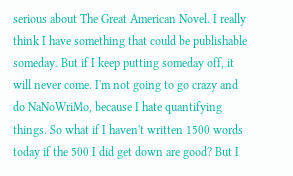serious about The Great American Novel. I really think I have something that could be publishable someday. But if I keep putting someday off, it will never come. I'm not going to go crazy and do NaNoWriMo, because I hate quantifying things. So what if I haven't written 1500 words today if the 500 I did get down are good? But I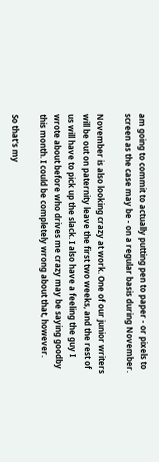am going to commit to actually putting pen to paper - or pixels to screen as the case may be - on a regular basis during November.

November is also looking crazy at work. One of our junior writers will be out on paternity leave the first two weeks, and the rest of us will have to pick up the slack. I also have a feeling the guy I wrote about before who drives me crazy may be saying goodby this month. I could be completely wrong about that, however.

So that's my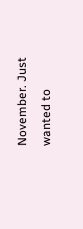November. Just wanted to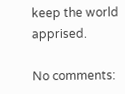keep the world apprised.

No comments: